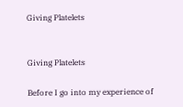Giving Platelets


Giving Platelets

Before I go into my experience of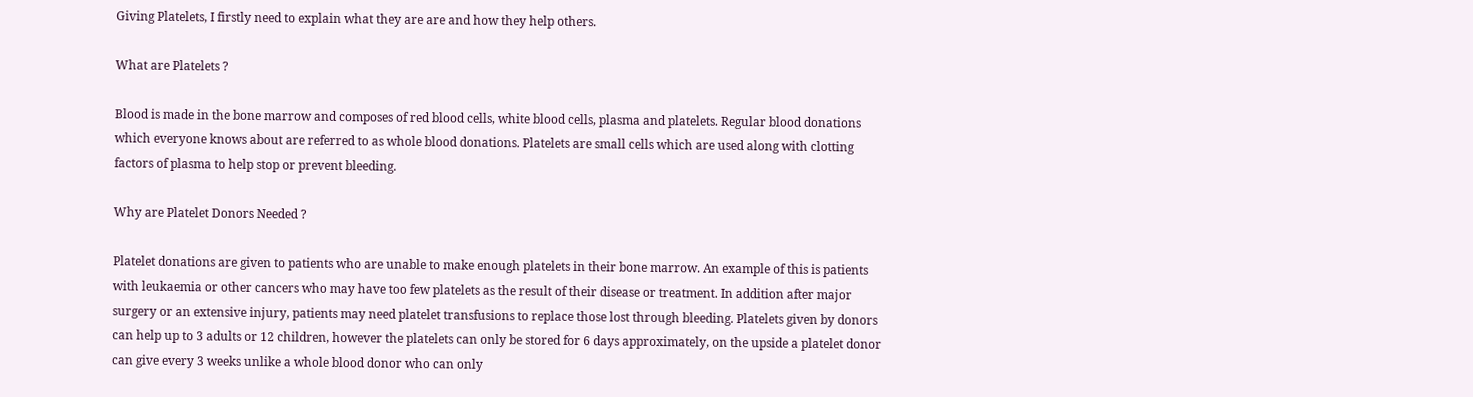Giving Platelets, I firstly need to explain what they are are and how they help others.

What are Platelets ?

Blood is made in the bone marrow and composes of red blood cells, white blood cells, plasma and platelets. Regular blood donations which everyone knows about are referred to as whole blood donations. Platelets are small cells which are used along with clotting factors of plasma to help stop or prevent bleeding.

Why are Platelet Donors Needed ?

Platelet donations are given to patients who are unable to make enough platelets in their bone marrow. An example of this is patients with leukaemia or other cancers who may have too few platelets as the result of their disease or treatment. In addition after major surgery or an extensive injury, patients may need platelet transfusions to replace those lost through bleeding. Platelets given by donors can help up to 3 adults or 12 children, however the platelets can only be stored for 6 days approximately, on the upside a platelet donor can give every 3 weeks unlike a whole blood donor who can only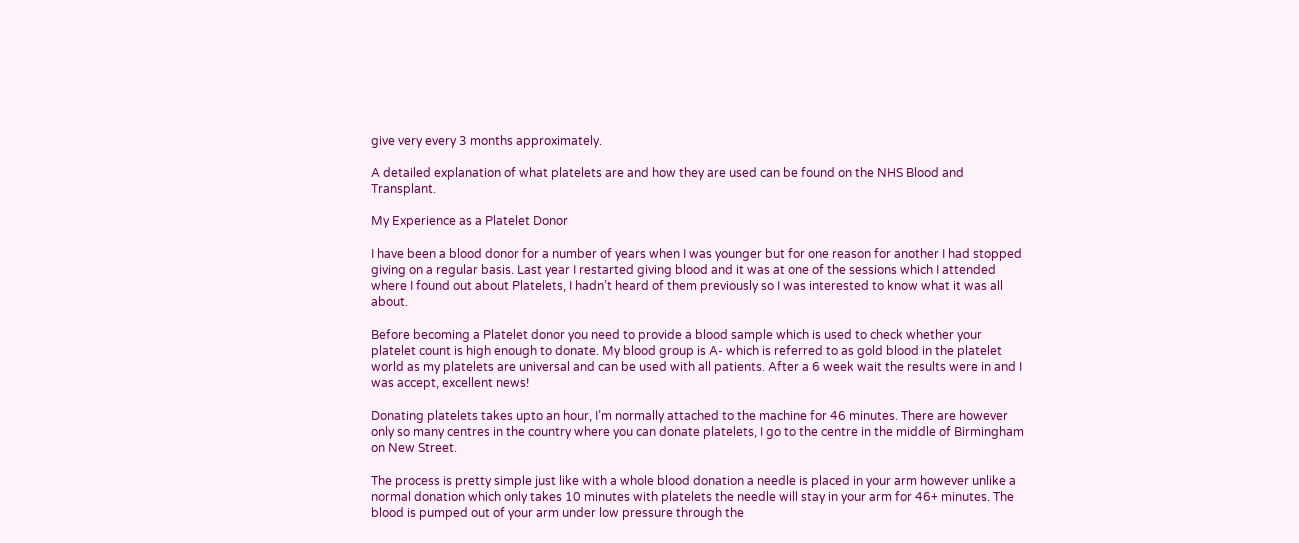give very every 3 months approximately.

A detailed explanation of what platelets are and how they are used can be found on the NHS Blood and Transplant.

My Experience as a Platelet Donor

I have been a blood donor for a number of years when I was younger but for one reason for another I had stopped giving on a regular basis. Last year I restarted giving blood and it was at one of the sessions which I attended where I found out about Platelets, I hadn’t heard of them previously so I was interested to know what it was all about.

Before becoming a Platelet donor you need to provide a blood sample which is used to check whether your platelet count is high enough to donate. My blood group is A- which is referred to as gold blood in the platelet world as my platelets are universal and can be used with all patients. After a 6 week wait the results were in and I was accept, excellent news!

Donating platelets takes upto an hour, I’m normally attached to the machine for 46 minutes. There are however only so many centres in the country where you can donate platelets, I go to the centre in the middle of Birmingham on New Street.

The process is pretty simple just like with a whole blood donation a needle is placed in your arm however unlike a normal donation which only takes 10 minutes with platelets the needle will stay in your arm for 46+ minutes. The blood is pumped out of your arm under low pressure through the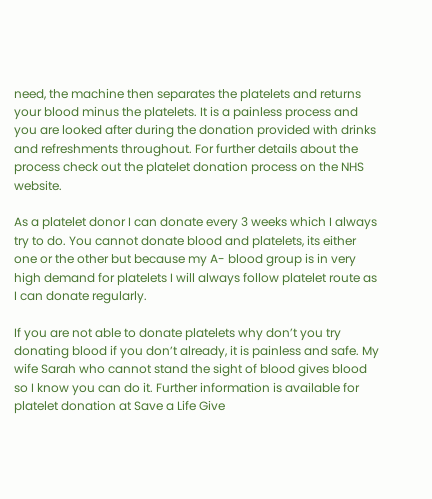need, the machine then separates the platelets and returns your blood minus the platelets. It is a painless process and you are looked after during the donation provided with drinks and refreshments throughout. For further details about the  process check out the platelet donation process on the NHS website.

As a platelet donor I can donate every 3 weeks which I always try to do. You cannot donate blood and platelets, its either one or the other but because my A- blood group is in very high demand for platelets I will always follow platelet route as I can donate regularly.

If you are not able to donate platelets why don’t you try donating blood if you don’t already, it is painless and safe. My wife Sarah who cannot stand the sight of blood gives blood so I know you can do it. Further information is available for platelet donation at Save a Life Give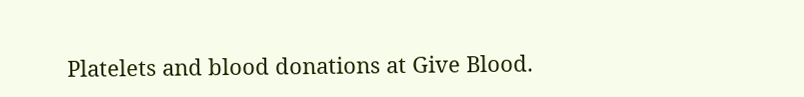Platelets and blood donations at Give Blood.